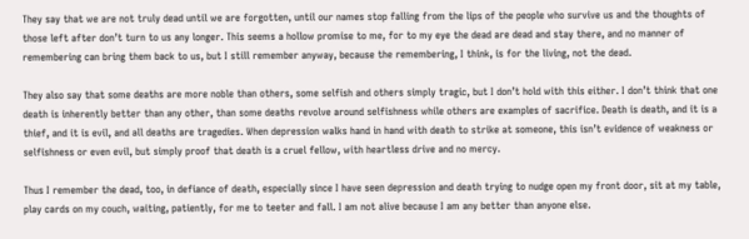They say that we are not truly dead until we are forgotten, until our names stop falling from the lips of the people who survive us and the thoughts of those left after don’t turn to us any longer. This seems a hollow promise to me, for to my eye the dead are dead and stay there, and no manner of remembering can bring them back to us, but I still remember anyway, because the remembering, I think, is for the living, not the dead.

They also say that some deaths are more noble than others, some selfish and others simply tragic, but I don’t hold with this either. I don’t think that one death is inherently better than any other, than some deaths revolve around selfishness while others are examples of sacrifice. Death is death, and it is a thief, and it is evil, and all deaths are tragedies. When depression walks hand in hand with death to strike at someone, this isn’t evidence of weakness or selfishness or even evil, but simply proof that death is a cruel fellow, with heartless drive and no mercy.

Thus I remember the dead, too, in defiance of death, especially since I have seen depression and death trying to nudge open my front door, sit at my table, play cards on my couch, waiting, patiently, for me to teeter and fall. I am not alive because I am any better than anyone else.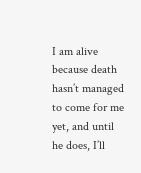I am alive because death hasn’t managed to come for me yet, and until he does, I’ll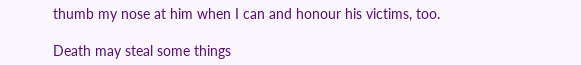thumb my nose at him when I can and honour his victims, too.

Death may steal some things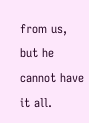from us, but he cannot have it all.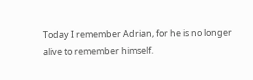Today I remember Adrian, for he is no longer alive to remember himself.